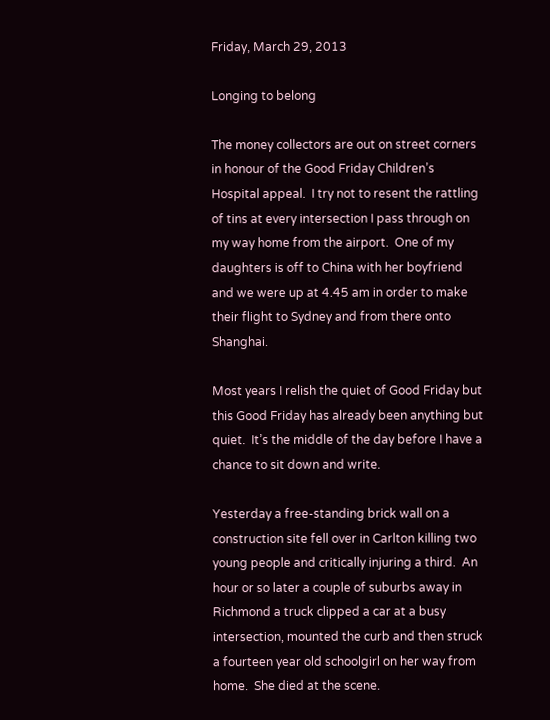Friday, March 29, 2013

Longing to belong

The money collectors are out on street corners in honour of the Good Friday Children’s Hospital appeal.  I try not to resent the rattling of tins at every intersection I pass through on my way home from the airport.  One of my daughters is off to China with her boyfriend and we were up at 4.45 am in order to make their flight to Sydney and from there onto Shanghai.

Most years I relish the quiet of Good Friday but this Good Friday has already been anything but quiet.  It’s the middle of the day before I have a chance to sit down and write.

Yesterday a free-standing brick wall on a construction site fell over in Carlton killing two young people and critically injuring a third.  An hour or so later a couple of suburbs away in Richmond a truck clipped a car at a busy intersection, mounted the curb and then struck a fourteen year old schoolgirl on her way from home.  She died at the scene.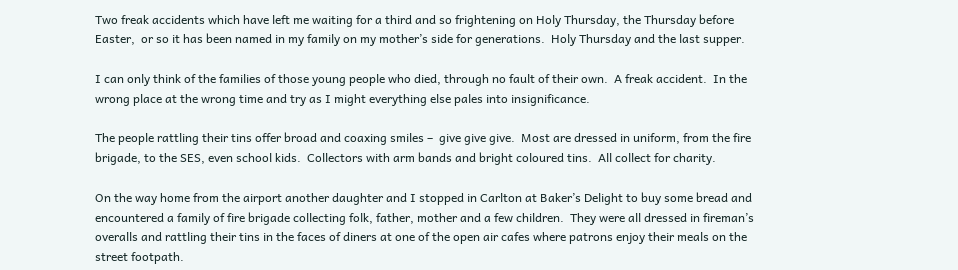Two freak accidents which have left me waiting for a third and so frightening on Holy Thursday, the Thursday before Easter,  or so it has been named in my family on my mother’s side for generations.  Holy Thursday and the last supper.

I can only think of the families of those young people who died, through no fault of their own.  A freak accident.  In the wrong place at the wrong time and try as I might everything else pales into insignificance.

The people rattling their tins offer broad and coaxing smiles –  give give give.  Most are dressed in uniform, from the fire brigade, to the SES, even school kids.  Collectors with arm bands and bright coloured tins.  All collect for charity.

On the way home from the airport another daughter and I stopped in Carlton at Baker’s Delight to buy some bread and encountered a family of fire brigade collecting folk, father, mother and a few children.  They were all dressed in fireman’s overalls and rattling their tins in the faces of diners at one of the open air cafes where patrons enjoy their meals on the street footpath.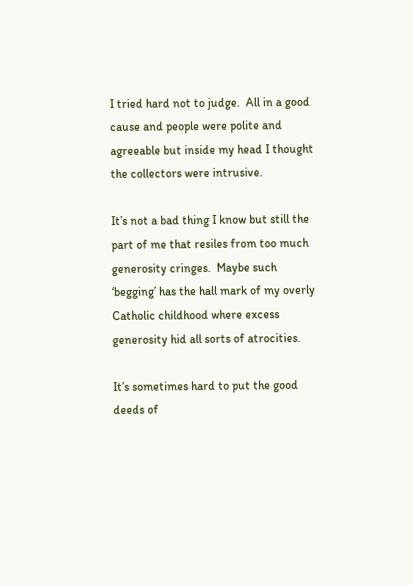I tried hard not to judge.  All in a good cause and people were polite and agreeable but inside my head I thought the collectors were intrusive.

It’s not a bad thing I know but still the part of me that resiles from too much generosity cringes.  Maybe such ‘begging’ has the hall mark of my overly Catholic childhood where excess generosity hid all sorts of atrocities.

It’s sometimes hard to put the good deeds of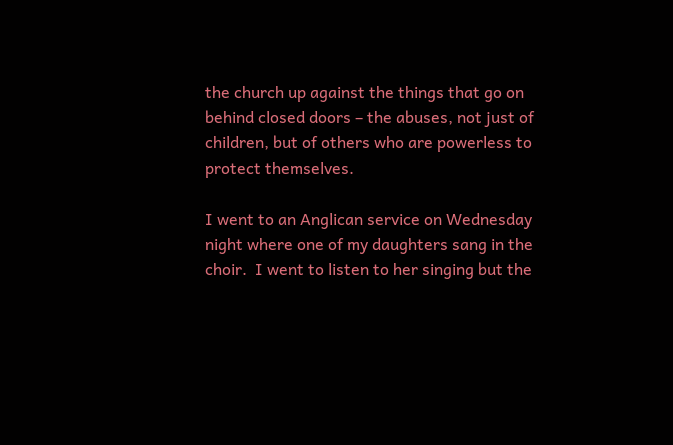the church up against the things that go on behind closed doors – the abuses, not just of children, but of others who are powerless to protect themselves.

I went to an Anglican service on Wednesday night where one of my daughters sang in the choir.  I went to listen to her singing but the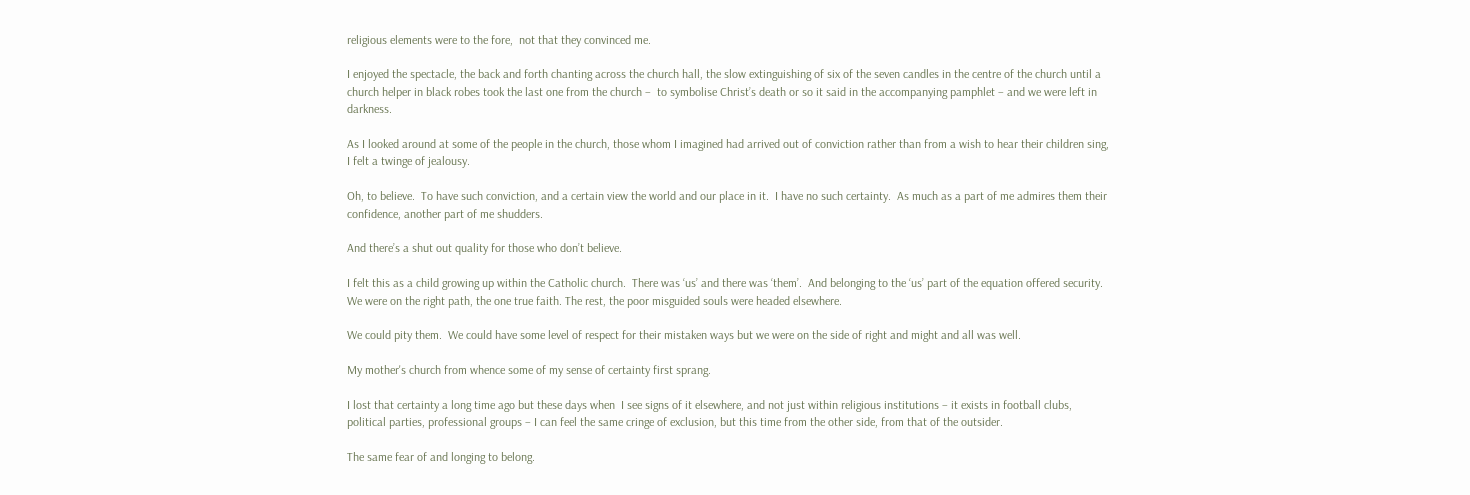religious elements were to the fore,  not that they convinced me.

I enjoyed the spectacle, the back and forth chanting across the church hall, the slow extinguishing of six of the seven candles in the centre of the church until a church helper in black robes took the last one from the church –  to symbolise Christ’s death or so it said in the accompanying pamphlet – and we were left in darkness.

As I looked around at some of the people in the church, those whom I imagined had arrived out of conviction rather than from a wish to hear their children sing, I felt a twinge of jealousy.

Oh, to believe.  To have such conviction, and a certain view the world and our place in it.  I have no such certainty.  As much as a part of me admires them their confidence, another part of me shudders.

And there’s a shut out quality for those who don’t believe.

I felt this as a child growing up within the Catholic church.  There was ‘us’ and there was ‘them’.  And belonging to the ‘us’ part of the equation offered security.  We were on the right path, the one true faith. The rest, the poor misguided souls were headed elsewhere.

We could pity them.  We could have some level of respect for their mistaken ways but we were on the side of right and might and all was well.

My mother's church from whence some of my sense of certainty first sprang.

I lost that certainty a long time ago but these days when  I see signs of it elsewhere, and not just within religious institutions – it exists in football clubs, political parties, professional groups – I can feel the same cringe of exclusion, but this time from the other side, from that of the outsider.

The same fear of and longing to belong.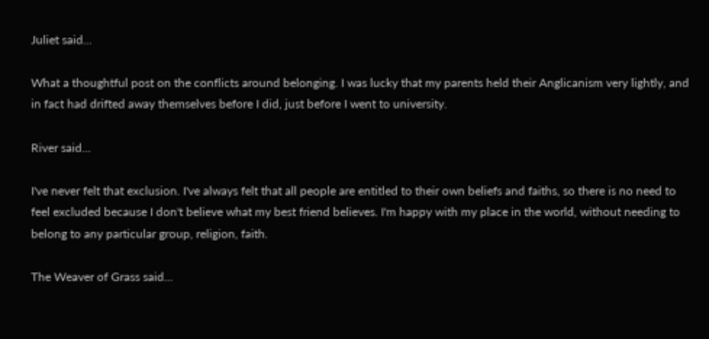Juliet said...

What a thoughtful post on the conflicts around belonging. I was lucky that my parents held their Anglicanism very lightly, and in fact had drifted away themselves before I did, just before I went to university.

River said...

I've never felt that exclusion. I've always felt that all people are entitled to their own beliefs and faiths, so there is no need to feel excluded because I don't believe what my best friend believes. I'm happy with my place in the world, without needing to belong to any particular group, religion, faith.

The Weaver of Grass said...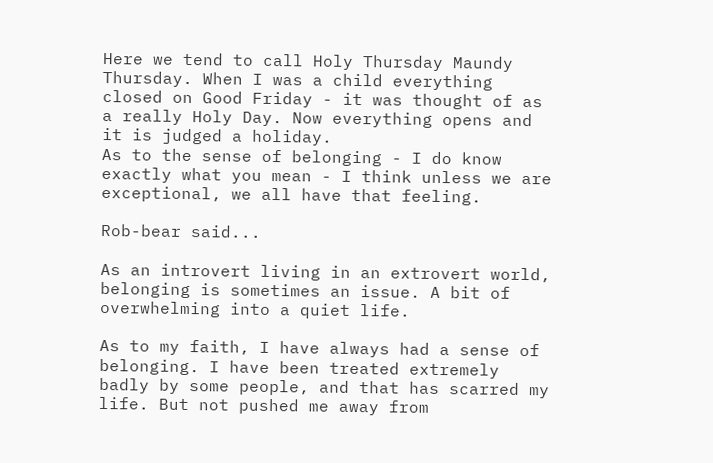Here we tend to call Holy Thursday Maundy Thursday. When I was a child everything closed on Good Friday - it was thought of as a really Holy Day. Now everything opens and it is judged a holiday.
As to the sense of belonging - I do know exactly what you mean - I think unless we are exceptional, we all have that feeling.

Rob-bear said...

As an introvert living in an extrovert world, belonging is sometimes an issue. A bit of overwhelming into a quiet life.

As to my faith, I have always had a sense of belonging. I have been treated extremely badly by some people, and that has scarred my life. But not pushed me away from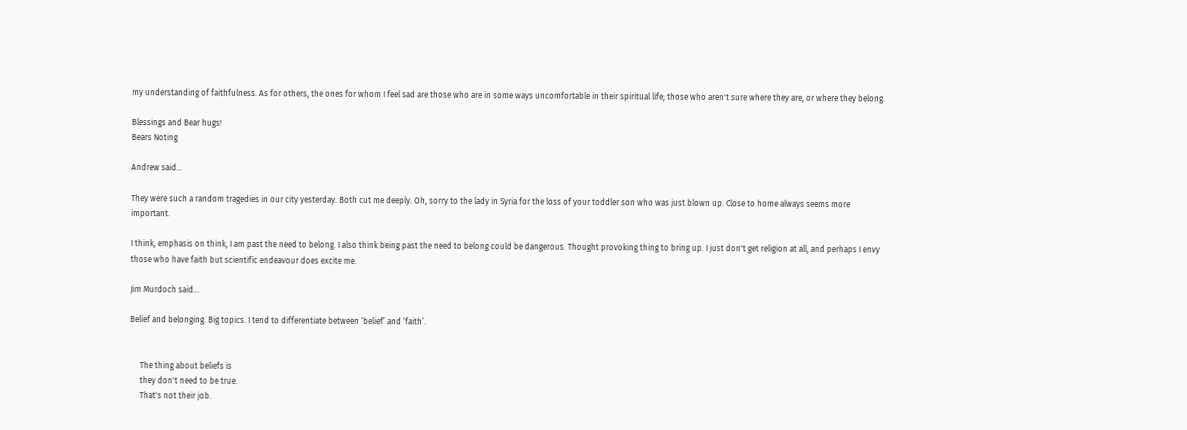my understanding of faithfulness. As for others, the ones for whom I feel sad are those who are in some ways uncomfortable in their spiritual life; those who aren't sure where they are, or where they belong.

Blessings and Bear hugs!
Bears Noting

Andrew said...

They were such a random tragedies in our city yesterday. Both cut me deeply. Oh, sorry to the lady in Syria for the loss of your toddler son who was just blown up. Close to home always seems more important.

I think, emphasis on think, I am past the need to belong. I also think being past the need to belong could be dangerous. Thought provoking thing to bring up. I just don't get religion at all, and perhaps I envy those who have faith but scientific endeavour does excite me.

Jim Murdoch said...

Belief and belonging. Big topics. I tend to differentiate between ‘belief’ and ‘faith’.


     The thing about beliefs is
     they don't need to be true.
     That's not their job.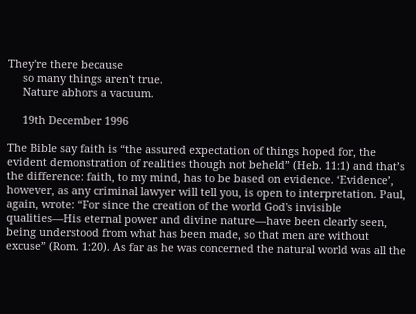They're there because
     so many things aren't true.
     Nature abhors a vacuum.

     19th December 1996

The Bible say faith is “the assured expectation of things hoped for, the evident demonstration of realities though not beheld” (Heb. 11:1) and that’s the difference: faith, to my mind, has to be based on evidence. ‘Evidence’, however, as any criminal lawyer will tell you, is open to interpretation. Paul, again, wrote: “For since the creation of the world God's invisible qualities—His eternal power and divine nature—have been clearly seen, being understood from what has been made, so that men are without excuse” (Rom. 1:20). As far as he was concerned the natural world was all the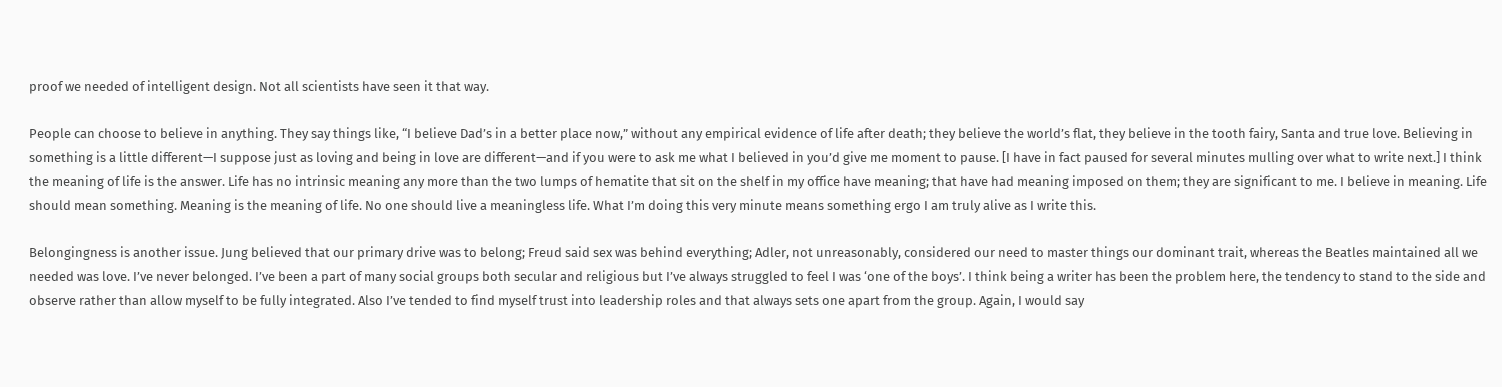proof we needed of intelligent design. Not all scientists have seen it that way.

People can choose to believe in anything. They say things like, “I believe Dad’s in a better place now,” without any empirical evidence of life after death; they believe the world’s flat, they believe in the tooth fairy, Santa and true love. Believing in something is a little different—I suppose just as loving and being in love are different—and if you were to ask me what I believed in you’d give me moment to pause. [I have in fact paused for several minutes mulling over what to write next.] I think the meaning of life is the answer. Life has no intrinsic meaning any more than the two lumps of hematite that sit on the shelf in my office have meaning; that have had meaning imposed on them; they are significant to me. I believe in meaning. Life should mean something. Meaning is the meaning of life. No one should live a meaningless life. What I’m doing this very minute means something ergo I am truly alive as I write this.

Belongingness is another issue. Jung believed that our primary drive was to belong; Freud said sex was behind everything; Adler, not unreasonably, considered our need to master things our dominant trait, whereas the Beatles maintained all we needed was love. I’ve never belonged. I’ve been a part of many social groups both secular and religious but I’ve always struggled to feel I was ‘one of the boys’. I think being a writer has been the problem here, the tendency to stand to the side and observe rather than allow myself to be fully integrated. Also I’ve tended to find myself trust into leadership roles and that always sets one apart from the group. Again, I would say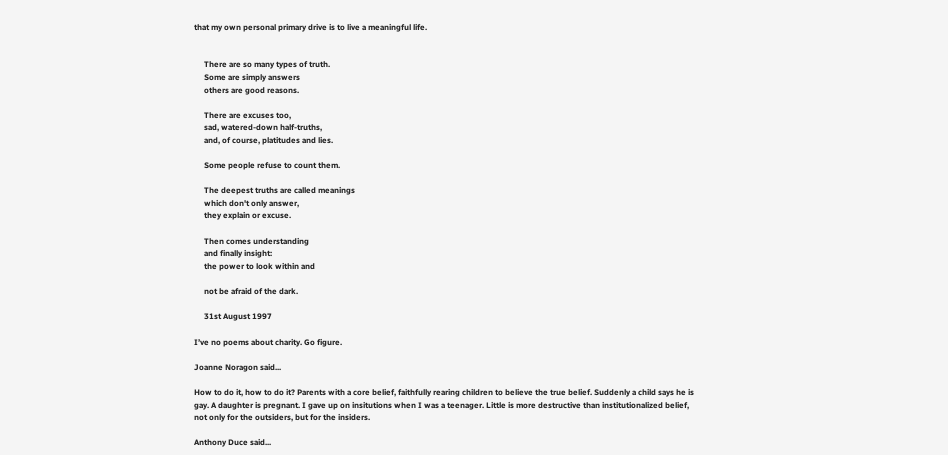that my own personal primary drive is to live a meaningful life.


     There are so many types of truth.
     Some are simply answers
     others are good reasons.

     There are excuses too,
     sad, watered-down half-truths,
     and, of course, platitudes and lies.

     Some people refuse to count them.

     The deepest truths are called meanings
     which don't only answer,
     they explain or excuse.

     Then comes understanding
     and finally insight:
     the power to look within and

     not be afraid of the dark.

     31st August 1997

I’ve no poems about charity. Go figure.

Joanne Noragon said...

How to do it, how to do it? Parents with a core belief, faithfully rearing children to believe the true belief. Suddenly a child says he is gay. A daughter is pregnant. I gave up on insitutions when I was a teenager. Little is more destructive than institutionalized belief, not only for the outsiders, but for the insiders.

Anthony Duce said...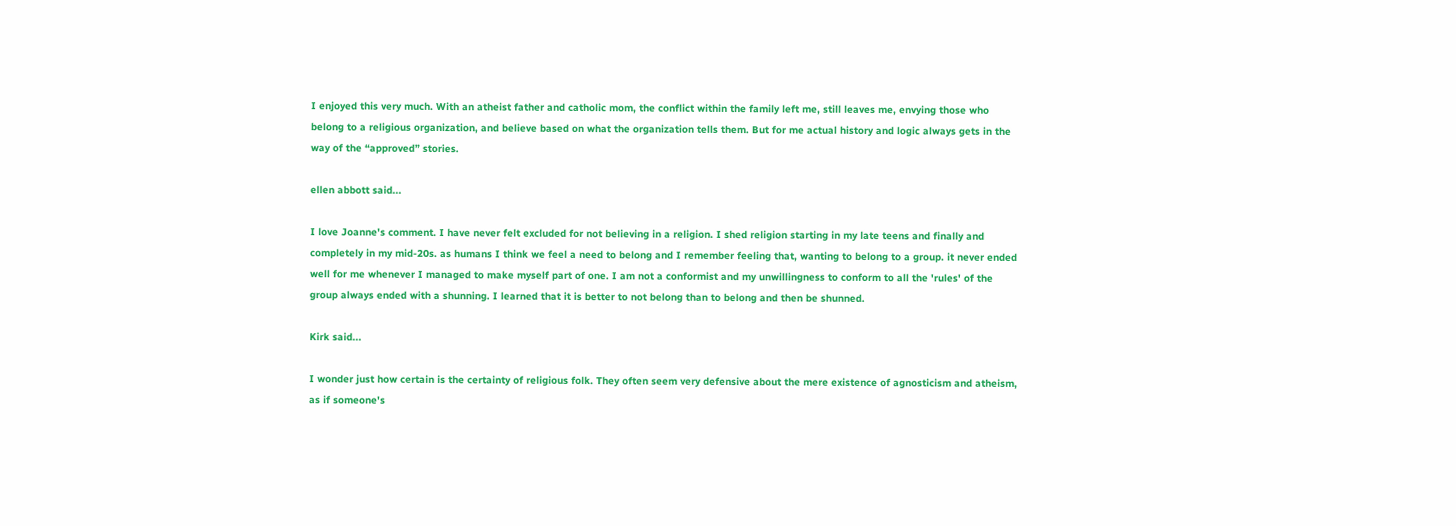I enjoyed this very much. With an atheist father and catholic mom, the conflict within the family left me, still leaves me, envying those who belong to a religious organization, and believe based on what the organization tells them. But for me actual history and logic always gets in the way of the “approved” stories.

ellen abbott said...

I love Joanne's comment. I have never felt excluded for not believing in a religion. I shed religion starting in my late teens and finally and completely in my mid-20s. as humans I think we feel a need to belong and I remember feeling that, wanting to belong to a group. it never ended well for me whenever I managed to make myself part of one. I am not a conformist and my unwillingness to conform to all the 'rules' of the group always ended with a shunning. I learned that it is better to not belong than to belong and then be shunned.

Kirk said...

I wonder just how certain is the certainty of religious folk. They often seem very defensive about the mere existence of agnosticism and atheism, as if someone's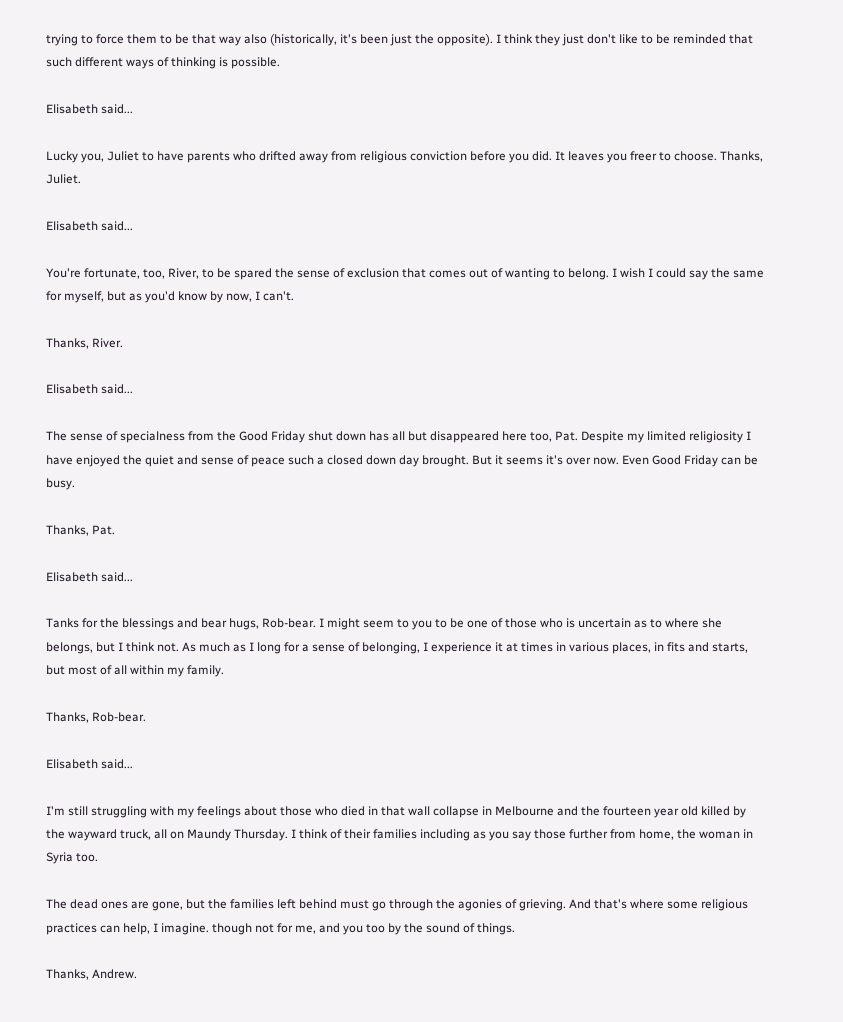trying to force them to be that way also (historically, it's been just the opposite). I think they just don't like to be reminded that such different ways of thinking is possible.

Elisabeth said...

Lucky you, Juliet to have parents who drifted away from religious conviction before you did. It leaves you freer to choose. Thanks, Juliet.

Elisabeth said...

You're fortunate, too, River, to be spared the sense of exclusion that comes out of wanting to belong. I wish I could say the same for myself, but as you'd know by now, I can't.

Thanks, River.

Elisabeth said...

The sense of specialness from the Good Friday shut down has all but disappeared here too, Pat. Despite my limited religiosity I have enjoyed the quiet and sense of peace such a closed down day brought. But it seems it's over now. Even Good Friday can be busy.

Thanks, Pat.

Elisabeth said...

Tanks for the blessings and bear hugs, Rob-bear. I might seem to you to be one of those who is uncertain as to where she belongs, but I think not. As much as I long for a sense of belonging, I experience it at times in various places, in fits and starts, but most of all within my family.

Thanks, Rob-bear.

Elisabeth said...

I'm still struggling with my feelings about those who died in that wall collapse in Melbourne and the fourteen year old killed by the wayward truck, all on Maundy Thursday. I think of their families including as you say those further from home, the woman in Syria too.

The dead ones are gone, but the families left behind must go through the agonies of grieving. And that's where some religious practices can help, I imagine. though not for me, and you too by the sound of things.

Thanks, Andrew.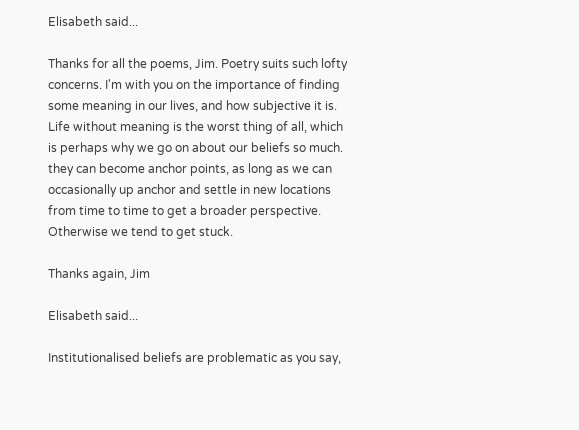Elisabeth said...

Thanks for all the poems, Jim. Poetry suits such lofty concerns. I'm with you on the importance of finding some meaning in our lives, and how subjective it is. Life without meaning is the worst thing of all, which is perhaps why we go on about our beliefs so much. they can become anchor points, as long as we can occasionally up anchor and settle in new locations from time to time to get a broader perspective. Otherwise we tend to get stuck.

Thanks again, Jim

Elisabeth said...

Institutionalised beliefs are problematic as you say,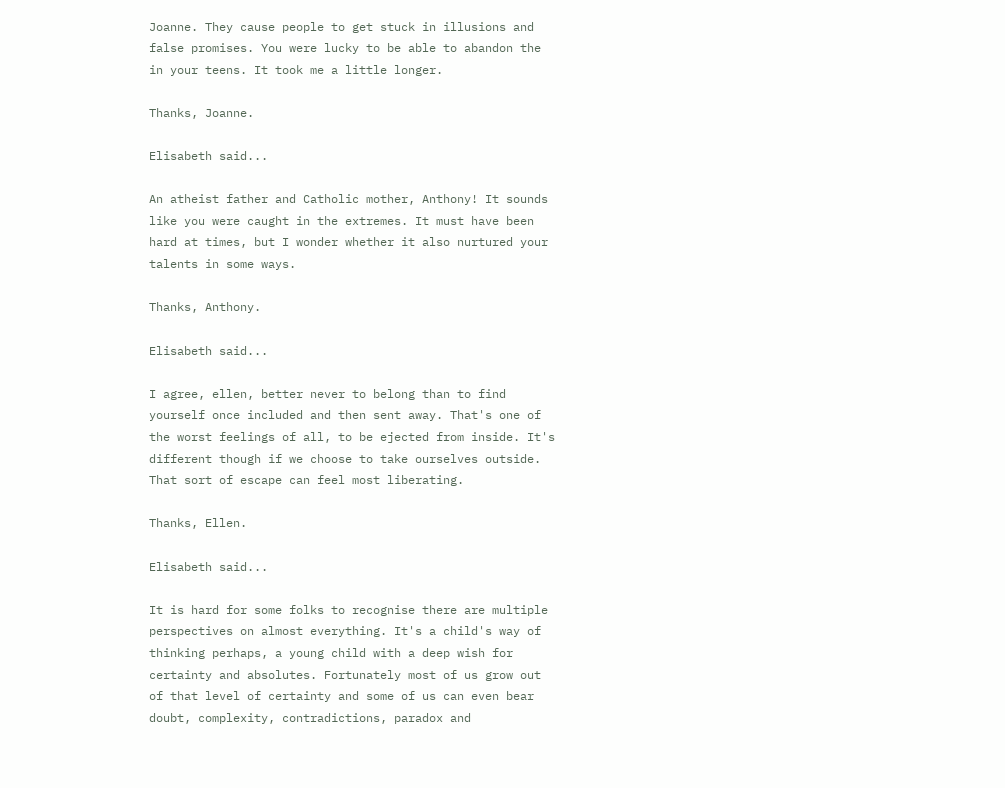Joanne. They cause people to get stuck in illusions and false promises. You were lucky to be able to abandon the in your teens. It took me a little longer.

Thanks, Joanne.

Elisabeth said...

An atheist father and Catholic mother, Anthony! It sounds like you were caught in the extremes. It must have been hard at times, but I wonder whether it also nurtured your talents in some ways.

Thanks, Anthony.

Elisabeth said...

I agree, ellen, better never to belong than to find yourself once included and then sent away. That's one of the worst feelings of all, to be ejected from inside. It's different though if we choose to take ourselves outside. That sort of escape can feel most liberating.

Thanks, Ellen.

Elisabeth said...

It is hard for some folks to recognise there are multiple perspectives on almost everything. It's a child's way of thinking perhaps, a young child with a deep wish for certainty and absolutes. Fortunately most of us grow out of that level of certainty and some of us can even bear doubt, complexity, contradictions, paradox and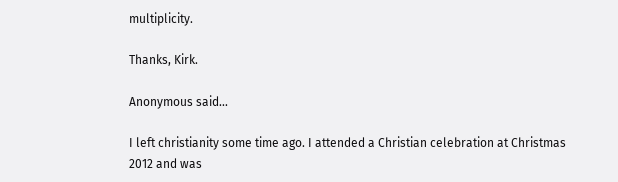multiplicity.

Thanks, Kirk.

Anonymous said...

I left christianity some time ago. I attended a Christian celebration at Christmas 2012 and was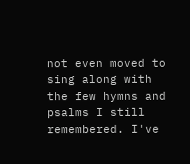not even moved to sing along with the few hymns and psalms I still remembered. I've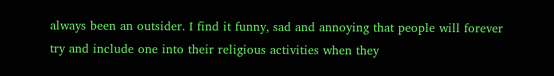always been an outsider. I find it funny, sad and annoying that people will forever try and include one into their religious activities when they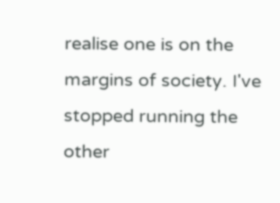realise one is on the margins of society. I've stopped running the other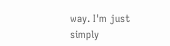way. I'm just simply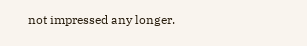not impressed any longer.